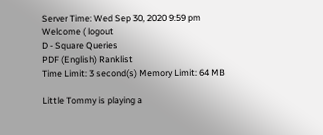Server Time: Wed Sep 30, 2020 9:59 pm
Welcome ( logout
D - Square Queries
PDF (English) Ranklist
Time Limit: 3 second(s) Memory Limit: 64 MB

Little Tommy is playing a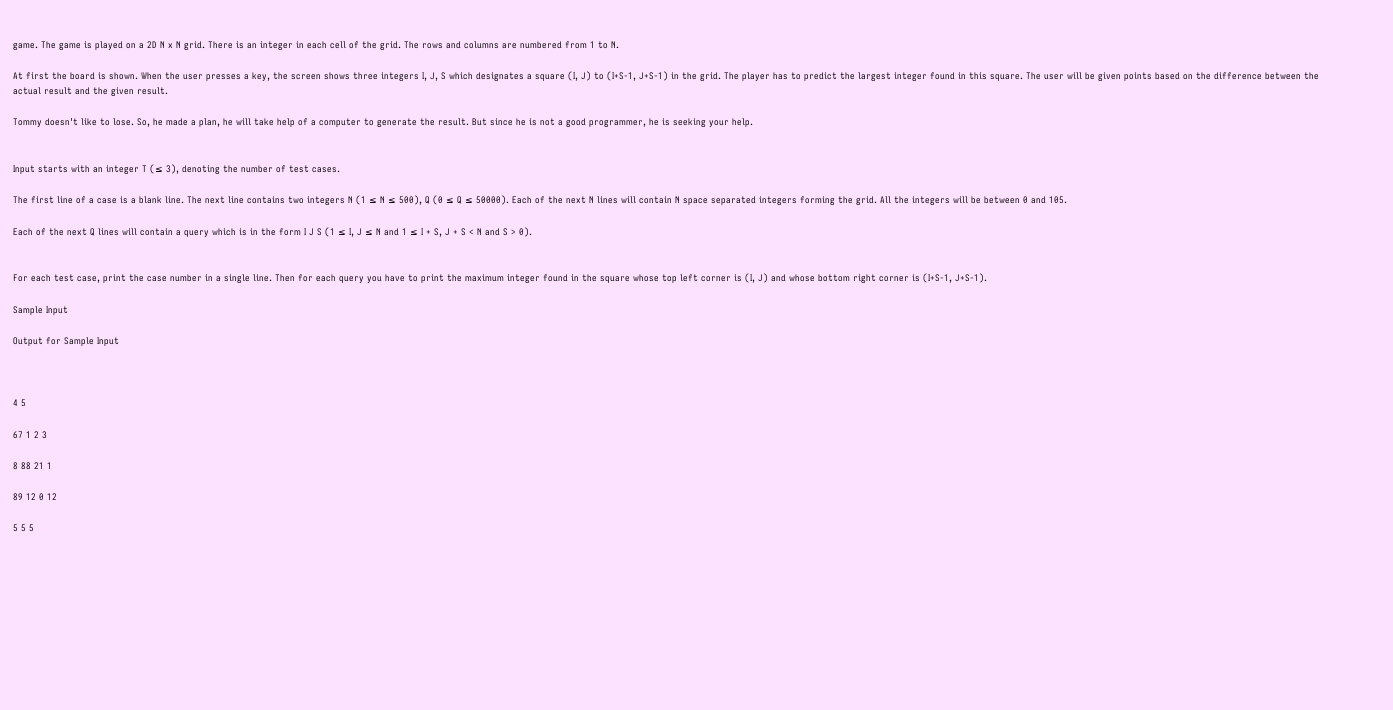game. The game is played on a 2D N x N grid. There is an integer in each cell of the grid. The rows and columns are numbered from 1 to N.

At first the board is shown. When the user presses a key, the screen shows three integers I, J, S which designates a square (I, J) to (I+S-1, J+S-1) in the grid. The player has to predict the largest integer found in this square. The user will be given points based on the difference between the actual result and the given result.

Tommy doesn't like to lose. So, he made a plan, he will take help of a computer to generate the result. But since he is not a good programmer, he is seeking your help.


Input starts with an integer T (≤ 3), denoting the number of test cases.

The first line of a case is a blank line. The next line contains two integers N (1 ≤ N ≤ 500), Q (0 ≤ Q ≤ 50000). Each of the next N lines will contain N space separated integers forming the grid. All the integers will be between 0 and 105.

Each of the next Q lines will contain a query which is in the form I J S (1 ≤ I, J ≤ N and 1 ≤ I + S, J + S < N and S > 0).


For each test case, print the case number in a single line. Then for each query you have to print the maximum integer found in the square whose top left corner is (I, J) and whose bottom right corner is (I+S-1, J+S-1).

Sample Input

Output for Sample Input



4 5

67 1 2 3

8 88 21 1

89 12 0 12

5 5 5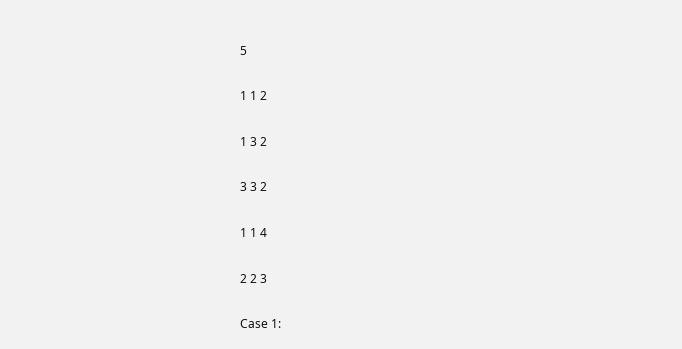5

1 1 2

1 3 2

3 3 2

1 1 4

2 2 3

Case 1: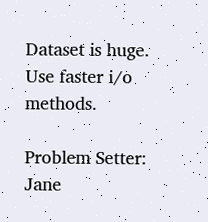Dataset is huge. Use faster i/o methods.

Problem Setter: Jane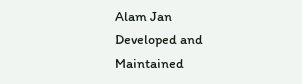Alam Jan
Developed and Maintained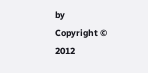by
Copyright © 2012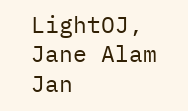LightOJ, Jane Alam Jan